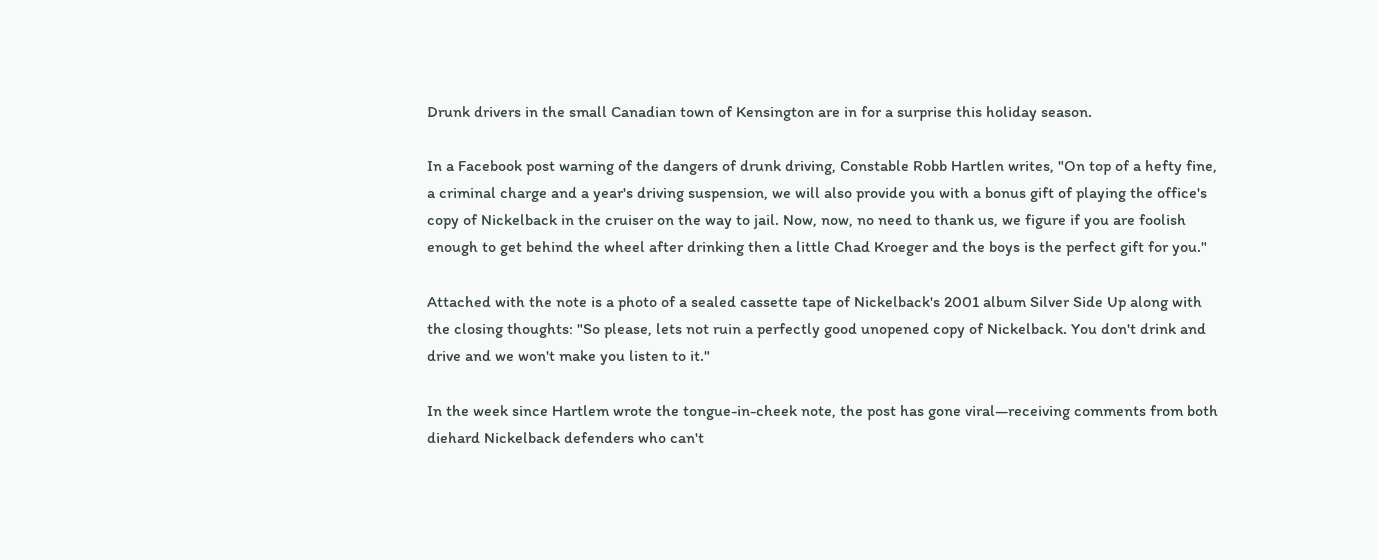Drunk drivers in the small Canadian town of Kensington are in for a surprise this holiday season.

In a Facebook post warning of the dangers of drunk driving, Constable Robb Hartlen writes, "On top of a hefty fine, a criminal charge and a year's driving suspension, we will also provide you with a bonus gift of playing the office's copy of Nickelback in the cruiser on the way to jail. Now, now, no need to thank us, we figure if you are foolish enough to get behind the wheel after drinking then a little Chad Kroeger and the boys is the perfect gift for you."

Attached with the note is a photo of a sealed cassette tape of Nickelback's 2001 album Silver Side Up along with the closing thoughts: "So please, lets not ruin a perfectly good unopened copy of Nickelback. You don't drink and drive and we won't make you listen to it."

In the week since Hartlem wrote the tongue-in-cheek note, the post has gone viral—receiving comments from both diehard Nickelback defenders who can't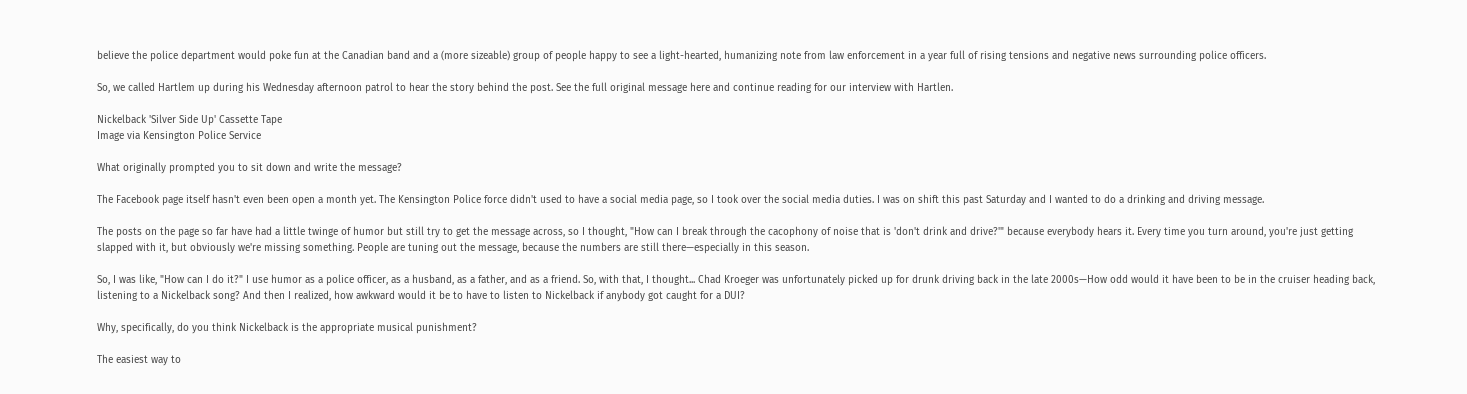believe the police department would poke fun at the Canadian band and a (more sizeable) group of people happy to see a light-hearted, humanizing note from law enforcement in a year full of rising tensions and negative news surrounding police officers.

So, we called Hartlem up during his Wednesday afternoon patrol to hear the story behind the post. See the full original message here and continue reading for our interview with Hartlen.

Nickelback 'Silver Side Up' Cassette Tape
Image via Kensington Police Service

What originally prompted you to sit down and write the message?

The Facebook page itself hasn't even been open a month yet. The Kensington Police force didn't used to have a social media page, so I took over the social media duties. I was on shift this past Saturday and I wanted to do a drinking and driving message.

The posts on the page so far have had a little twinge of humor but still try to get the message across, so I thought, "How can I break through the cacophony of noise that is 'don't drink and drive?'" because everybody hears it. Every time you turn around, you're just getting slapped with it, but obviously we're missing something. People are tuning out the message, because the numbers are still there—especially in this season.

So, I was like, "How can I do it?" I use humor as a police officer, as a husband, as a father, and as a friend. So, with that, I thought... Chad Kroeger was unfortunately picked up for drunk driving back in the late 2000s—How odd would it have been to be in the cruiser heading back, listening to a Nickelback song? And then I realized, how awkward would it be to have to listen to Nickelback if anybody got caught for a DUI?

Why, specifically, do you think Nickelback is the appropriate musical punishment?

The easiest way to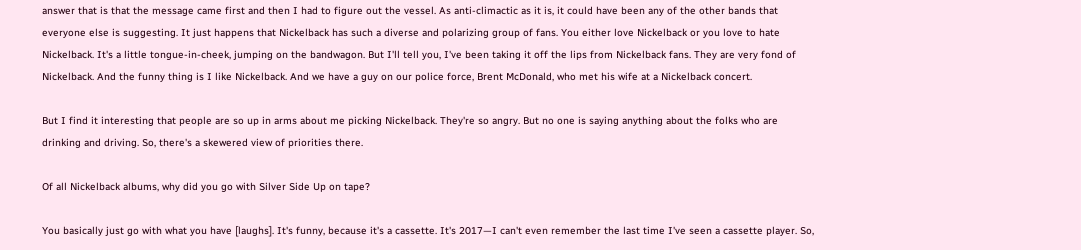answer that is that the message came first and then I had to figure out the vessel. As anti-climactic as it is, it could have been any of the other bands that everyone else is suggesting. It just happens that Nickelback has such a diverse and polarizing group of fans. You either love Nickelback or you love to hate Nickelback. It's a little tongue-in-cheek, jumping on the bandwagon. But I'll tell you, I've been taking it off the lips from Nickelback fans. They are very fond of Nickelback. And the funny thing is I like Nickelback. And we have a guy on our police force, Brent McDonald, who met his wife at a Nickelback concert.

But I find it interesting that people are so up in arms about me picking Nickelback. They're so angry. But no one is saying anything about the folks who are drinking and driving. So, there's a skewered view of priorities there.

Of all Nickelback albums, why did you go with Silver Side Up on tape?

You basically just go with what you have [laughs]. It's funny, because it's a cassette. It's 2017—I can't even remember the last time I've seen a cassette player. So,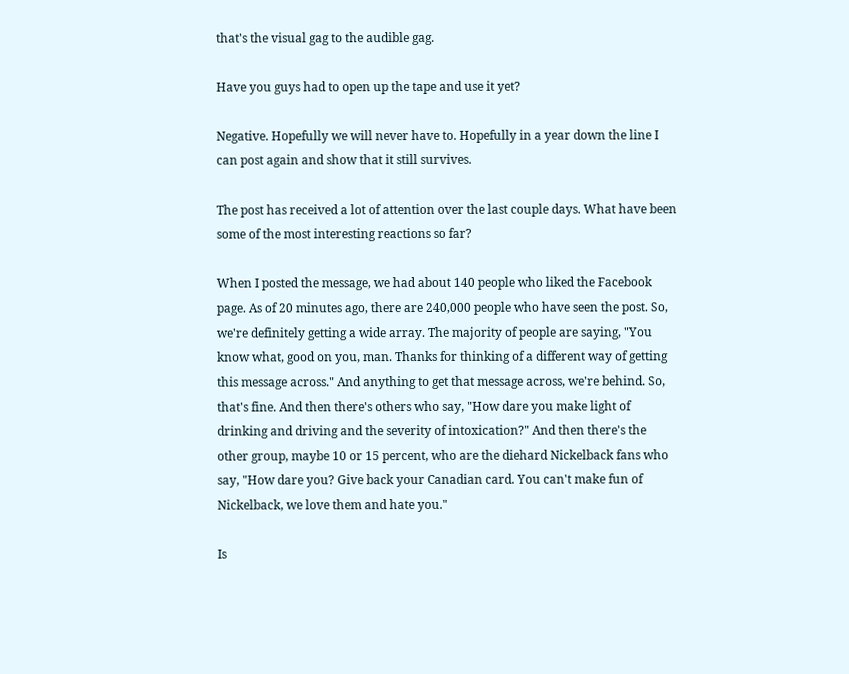that's the visual gag to the audible gag.

Have you guys had to open up the tape and use it yet?

Negative. Hopefully we will never have to. Hopefully in a year down the line I can post again and show that it still survives.

The post has received a lot of attention over the last couple days. What have been some of the most interesting reactions so far?

When I posted the message, we had about 140 people who liked the Facebook page. As of 20 minutes ago, there are 240,000 people who have seen the post. So, we're definitely getting a wide array. The majority of people are saying, "You know what, good on you, man. Thanks for thinking of a different way of getting this message across." And anything to get that message across, we're behind. So, that's fine. And then there's others who say, "How dare you make light of drinking and driving and the severity of intoxication?" And then there's the other group, maybe 10 or 15 percent, who are the diehard Nickelback fans who say, "How dare you? Give back your Canadian card. You can't make fun of Nickelback, we love them and hate you."

Is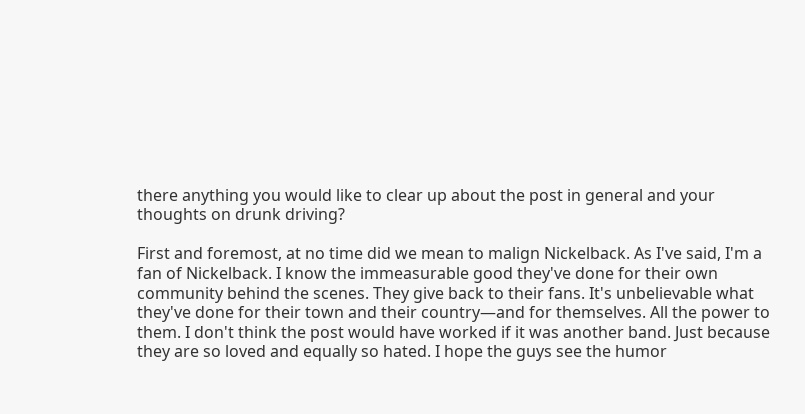there anything you would like to clear up about the post in general and your thoughts on drunk driving?

First and foremost, at no time did we mean to malign Nickelback. As I've said, I'm a fan of Nickelback. I know the immeasurable good they've done for their own community behind the scenes. They give back to their fans. It's unbelievable what they've done for their town and their country—and for themselves. All the power to them. I don't think the post would have worked if it was another band. Just because they are so loved and equally so hated. I hope the guys see the humor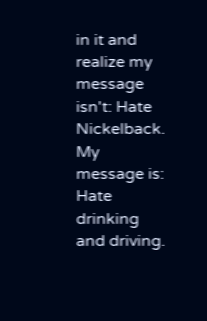in it and realize my message isn't: Hate Nickelback. My message is: Hate drinking and driving.